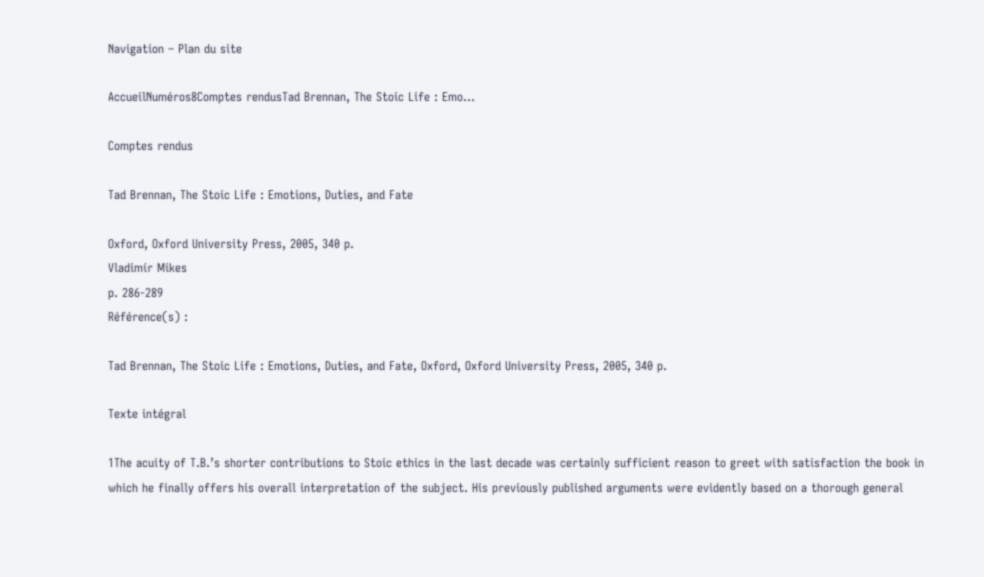Navigation – Plan du site

AccueilNuméros8Comptes rendusTad Brennan, The Stoic Life : Emo...

Comptes rendus

Tad Brennan, The Stoic Life : Emotions, Duties, and Fate

Oxford, Oxford University Press, 2005, 340 p.
Vladimír Mikes
p. 286-289
Référence(s) :

Tad Brennan, The Stoic Life : Emotions, Duties, and Fate, Oxford, Oxford University Press, 2005, 340 p.

Texte intégral

1The acuity of T.B.’s shorter contributions to Stoic ethics in the last decade was certainly sufficient reason to greet with satisfaction the book in which he finally offers his overall interpretation of the subject. His previously published arguments were evidently based on a thorough general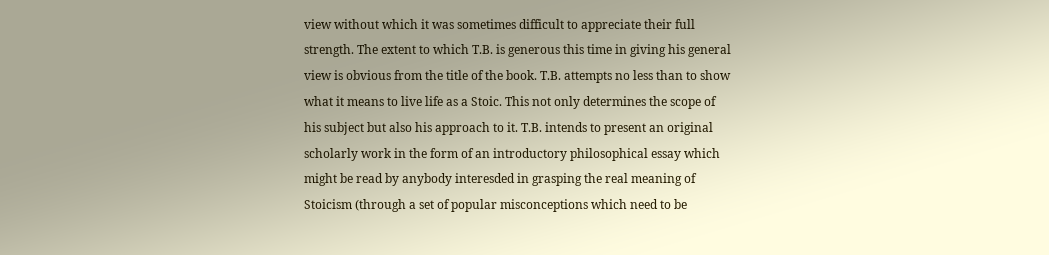view without which it was sometimes difficult to appreciate their full strength. The extent to which T.B. is generous this time in giving his general view is obvious from the title of the book. T.B. attempts no less than to show what it means to live life as a Stoic. This not only determines the scope of his subject but also his approach to it. T.B. intends to present an original scholarly work in the form of an introductory philosophical essay which might be read by anybody interesded in grasping the real meaning of Stoicism (through a set of popular misconceptions which need to be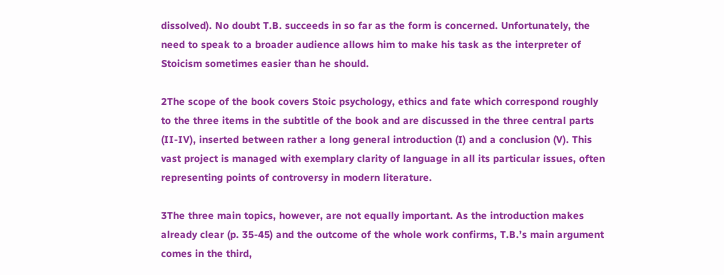dissolved). No doubt T.B. succeeds in so far as the form is concerned. Unfortunately, the need to speak to a broader audience allows him to make his task as the interpreter of Stoicism sometimes easier than he should.

2The scope of the book covers Stoic psychology, ethics and fate which correspond roughly to the three items in the subtitle of the book and are discussed in the three central parts (II-IV), inserted between rather a long general introduction (I) and a conclusion (V). This vast project is managed with exemplary clarity of language in all its particular issues, often representing points of controversy in modern literature.

3The three main topics, however, are not equally important. As the introduction makes already clear (p. 35-45) and the outcome of the whole work confirms, T.B.’s main argument comes in the third,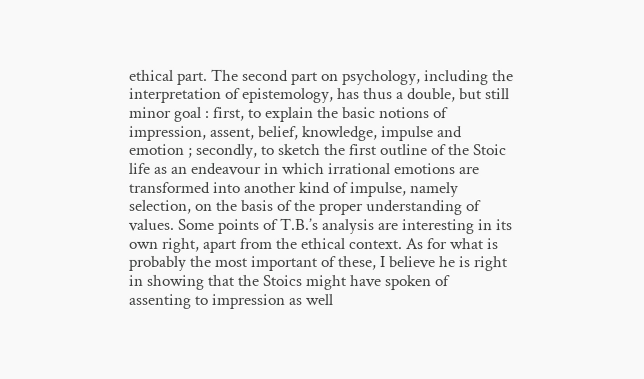ethical part. The second part on psychology, including the interpretation of epistemology, has thus a double, but still minor goal : first, to explain the basic notions of impression, assent, belief, knowledge, impulse and emotion ; secondly, to sketch the first outline of the Stoic life as an endeavour in which irrational emotions are transformed into another kind of impulse, namely selection, on the basis of the proper understanding of values. Some points of T.B.’s analysis are interesting in its own right, apart from the ethical context. As for what is probably the most important of these, I believe he is right in showing that the Stoics might have spoken of assenting to impression as well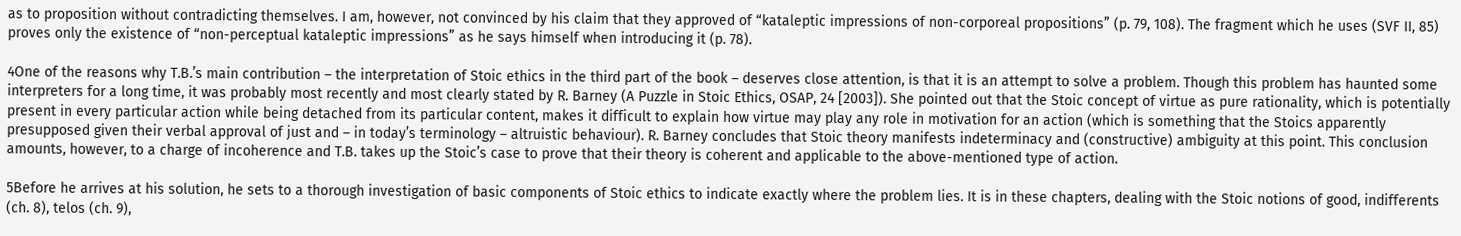as to proposition without contradicting themselves. I am, however, not convinced by his claim that they approved of “kataleptic impressions of non-corporeal propositions” (p. 79, 108). The fragment which he uses (SVF II, 85) proves only the existence of “non-perceptual kataleptic impressions” as he says himself when introducing it (p. 78).

4One of the reasons why T.B.’s main contribution – the interpretation of Stoic ethics in the third part of the book – deserves close attention, is that it is an attempt to solve a problem. Though this problem has haunted some interpreters for a long time, it was probably most recently and most clearly stated by R. Barney (A Puzzle in Stoic Ethics, OSAP, 24 [2003]). She pointed out that the Stoic concept of virtue as pure rationality, which is potentially present in every particular action while being detached from its particular content, makes it difficult to explain how virtue may play any role in motivation for an action (which is something that the Stoics apparently presupposed given their verbal approval of just and – in today’s terminology – altruistic behaviour). R. Barney concludes that Stoic theory manifests indeterminacy and (constructive) ambiguity at this point. This conclusion amounts, however, to a charge of incoherence and T.B. takes up the Stoic’s case to prove that their theory is coherent and applicable to the above-mentioned type of action.

5Before he arrives at his solution, he sets to a thorough investigation of basic components of Stoic ethics to indicate exactly where the problem lies. It is in these chapters, dealing with the Stoic notions of good, indifferents (ch. 8), telos (ch. 9),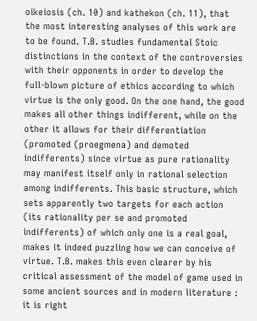oikeiosis (ch. 10) and kathekon (ch. 11), that the most interesting analyses of this work are to be found. T.B. studies fundamental Stoic distinctions in the context of the controversies with their opponents in order to develop the full-blown picture of ethics according to which virtue is the only good. On the one hand, the good makes all other things indifferent, while on the other it allows for their differentiation (promoted (proegmena) and demoted indifferents) since virtue as pure rationality may manifest itself only in rational selection among indifferents. This basic structure, which sets apparently two targets for each action (its rationality per se and promoted indifferents) of which only one is a real goal, makes it indeed puzzling how we can conceive of virtue. T.B. makes this even clearer by his critical assessment of the model of game used in some ancient sources and in modern literature : it is right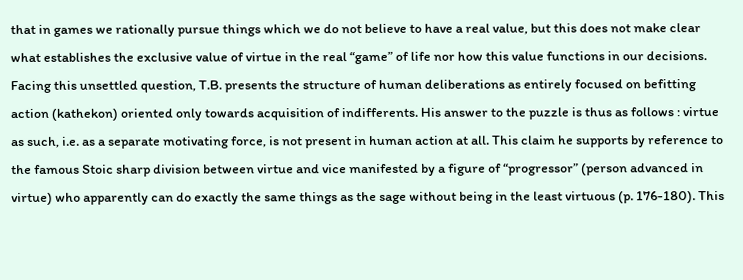that in games we rationally pursue things which we do not believe to have a real value, but this does not make clear what establishes the exclusive value of virtue in the real “game” of life nor how this value functions in our decisions. Facing this unsettled question, T.B. presents the structure of human deliberations as entirely focused on befitting action (kathekon) oriented only towards acquisition of indifferents. His answer to the puzzle is thus as follows : virtue as such, i.e. as a separate motivating force, is not present in human action at all. This claim he supports by reference to the famous Stoic sharp division between virtue and vice manifested by a figure of “progressor” (person advanced in virtue) who apparently can do exactly the same things as the sage without being in the least virtuous (p. 176-180). This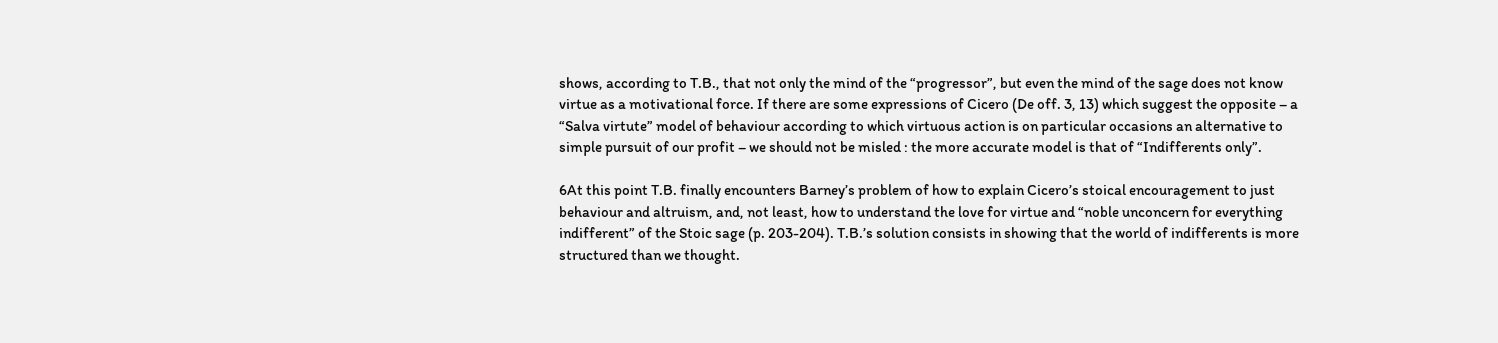shows, according to T.B., that not only the mind of the “progressor”, but even the mind of the sage does not know virtue as a motivational force. If there are some expressions of Cicero (De off. 3, 13) which suggest the opposite – a “Salva virtute” model of behaviour according to which virtuous action is on particular occasions an alternative to simple pursuit of our profit – we should not be misled : the more accurate model is that of “Indifferents only”.

6At this point T.B. finally encounters Barney’s problem of how to explain Cicero’s stoical encouragement to just behaviour and altruism, and, not least, how to understand the love for virtue and “noble unconcern for everything indifferent” of the Stoic sage (p. 203-204). T.B.’s solution consists in showing that the world of indifferents is more structured than we thought.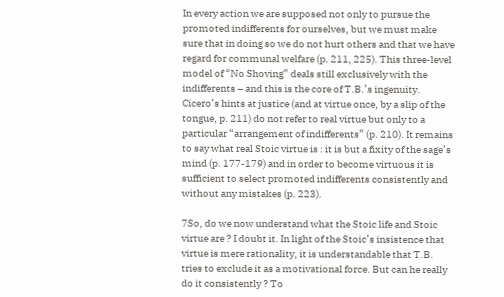In every action we are supposed not only to pursue the promoted indifferents for ourselves, but we must make sure that in doing so we do not hurt others and that we have regard for communal welfare (p. 211, 225). This three-level model of “No Shoving” deals still exclusively with the indifferents – and this is the core of T.B.’s ingenuity. Cicero’s hints at justice (and at virtue once, by a slip of the tongue, p. 211) do not refer to real virtue but only to a particular “arrangement of indifferents” (p. 210). It remains to say what real Stoic virtue is : it is but a fixity of the sage’s mind (p. 177-179) and in order to become virtuous it is sufficient to select promoted indifferents consistently and without any mistakes (p. 223).

7So, do we now understand what the Stoic life and Stoic virtue are ? I doubt it. In light of the Stoic’s insistence that virtue is mere rationality, it is understandable that T.B. tries to exclude it as a motivational force. But can he really do it consistently ? To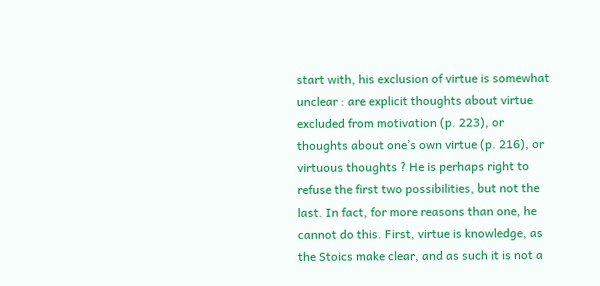start with, his exclusion of virtue is somewhat unclear : are explicit thoughts about virtue excluded from motivation (p. 223), or thoughts about one’s own virtue (p. 216), or virtuous thoughts ? He is perhaps right to refuse the first two possibilities, but not the last. In fact, for more reasons than one, he cannot do this. First, virtue is knowledge, as the Stoics make clear, and as such it is not a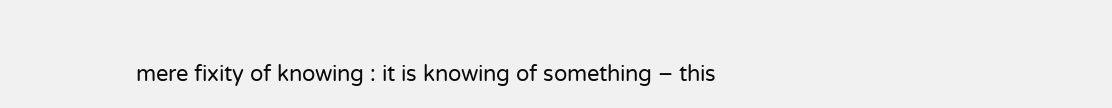mere fixity of knowing : it is knowing of something – this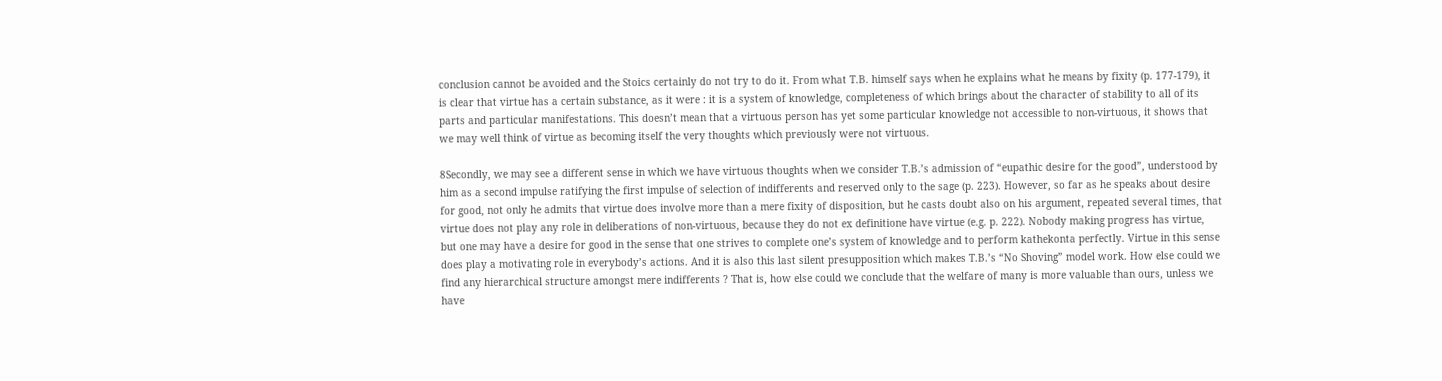conclusion cannot be avoided and the Stoics certainly do not try to do it. From what T.B. himself says when he explains what he means by fixity (p. 177-179), it is clear that virtue has a certain substance, as it were : it is a system of knowledge, completeness of which brings about the character of stability to all of its parts and particular manifestations. This doesn’t mean that a virtuous person has yet some particular knowledge not accessible to non-virtuous, it shows that we may well think of virtue as becoming itself the very thoughts which previously were not virtuous.

8Secondly, we may see a different sense in which we have virtuous thoughts when we consider T.B.’s admission of “eupathic desire for the good”, understood by him as a second impulse ratifying the first impulse of selection of indifferents and reserved only to the sage (p. 223). However, so far as he speaks about desire for good, not only he admits that virtue does involve more than a mere fixity of disposition, but he casts doubt also on his argument, repeated several times, that virtue does not play any role in deliberations of non-virtuous, because they do not ex definitione have virtue (e.g. p. 222). Nobody making progress has virtue, but one may have a desire for good in the sense that one strives to complete one’s system of knowledge and to perform kathekonta perfectly. Virtue in this sense does play a motivating role in everybody’s actions. And it is also this last silent presupposition which makes T.B.’s “No Shoving” model work. How else could we find any hierarchical structure amongst mere indifferents ? That is, how else could we conclude that the welfare of many is more valuable than ours, unless we have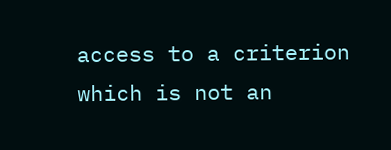access to a criterion which is not an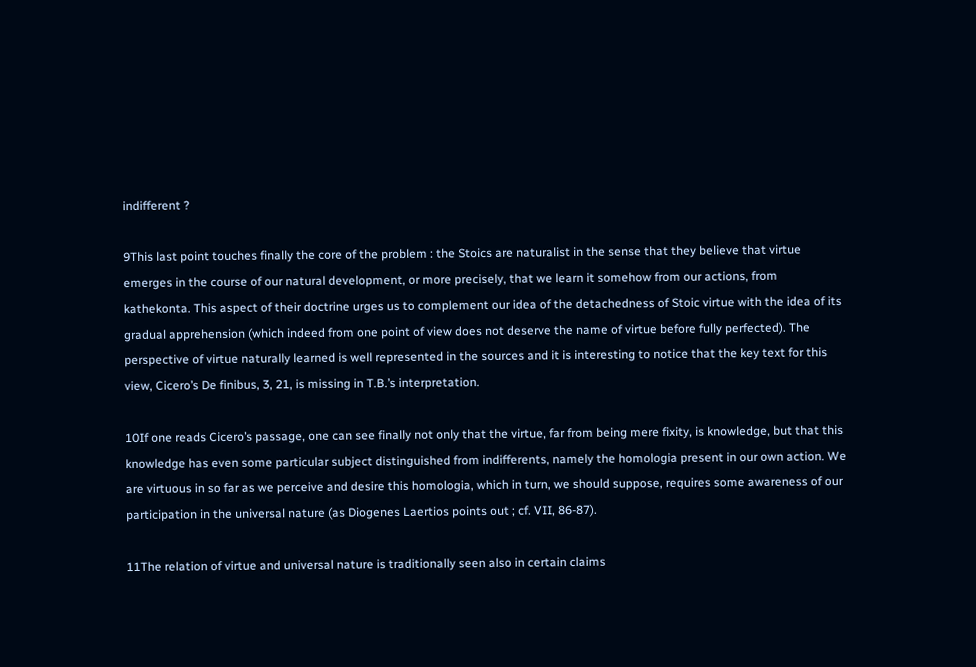indifferent ?

9This last point touches finally the core of the problem : the Stoics are naturalist in the sense that they believe that virtue emerges in the course of our natural development, or more precisely, that we learn it somehow from our actions, from kathekonta. This aspect of their doctrine urges us to complement our idea of the detachedness of Stoic virtue with the idea of its gradual apprehension (which indeed from one point of view does not deserve the name of virtue before fully perfected). The perspective of virtue naturally learned is well represented in the sources and it is interesting to notice that the key text for this view, Cicero’s De finibus, 3, 21, is missing in T.B.’s interpretation.

10If one reads Cicero’s passage, one can see finally not only that the virtue, far from being mere fixity, is knowledge, but that this knowledge has even some particular subject distinguished from indifferents, namely the homologia present in our own action. We are virtuous in so far as we perceive and desire this homologia, which in turn, we should suppose, requires some awareness of our participation in the universal nature (as Diogenes Laertios points out ; cf. VII, 86-87).

11The relation of virtue and universal nature is traditionally seen also in certain claims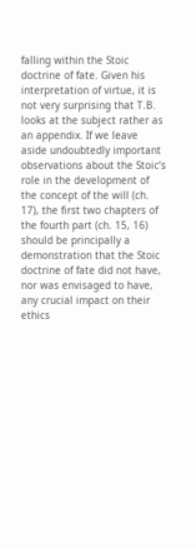falling within the Stoic doctrine of fate. Given his interpretation of virtue, it is not very surprising that T.B. looks at the subject rather as an appendix. If we leave aside undoubtedly important observations about the Stoic’s role in the development of the concept of the will (ch. 17), the first two chapters of the fourth part (ch. 15, 16) should be principally a demonstration that the Stoic doctrine of fate did not have, nor was envisaged to have, any crucial impact on their ethics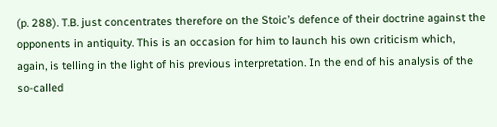(p. 288). T.B. just concentrates therefore on the Stoic’s defence of their doctrine against the opponents in antiquity. This is an occasion for him to launch his own criticism which, again, is telling in the light of his previous interpretation. In the end of his analysis of the so-called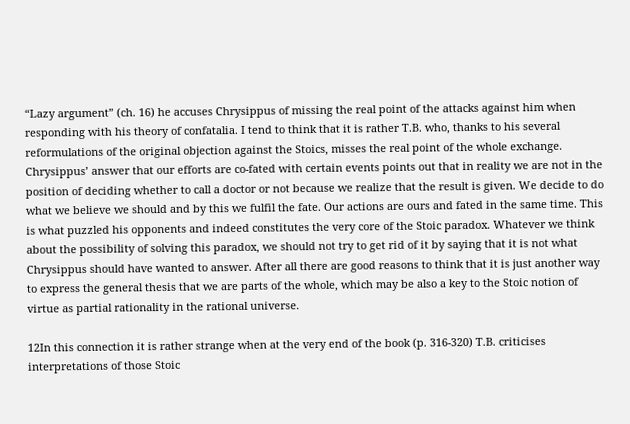“Lazy argument” (ch. 16) he accuses Chrysippus of missing the real point of the attacks against him when responding with his theory of confatalia. I tend to think that it is rather T.B. who, thanks to his several reformulations of the original objection against the Stoics, misses the real point of the whole exchange. Chrysippus’ answer that our efforts are co-fated with certain events points out that in reality we are not in the position of deciding whether to call a doctor or not because we realize that the result is given. We decide to do what we believe we should and by this we fulfil the fate. Our actions are ours and fated in the same time. This is what puzzled his opponents and indeed constitutes the very core of the Stoic paradox. Whatever we think about the possibility of solving this paradox, we should not try to get rid of it by saying that it is not what Chrysippus should have wanted to answer. After all there are good reasons to think that it is just another way to express the general thesis that we are parts of the whole, which may be also a key to the Stoic notion of virtue as partial rationality in the rational universe.

12In this connection it is rather strange when at the very end of the book (p. 316-320) T.B. criticises interpretations of those Stoic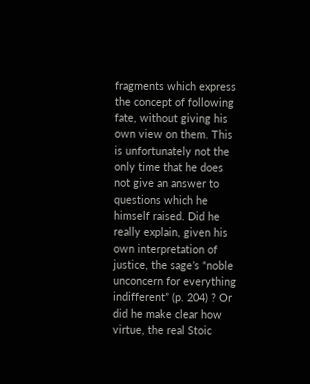fragments which express the concept of following fate, without giving his own view on them. This is unfortunately not the only time that he does not give an answer to questions which he himself raised. Did he really explain, given his own interpretation of justice, the sage’s “noble unconcern for everything indifferent” (p. 204) ? Or did he make clear how virtue, the real Stoic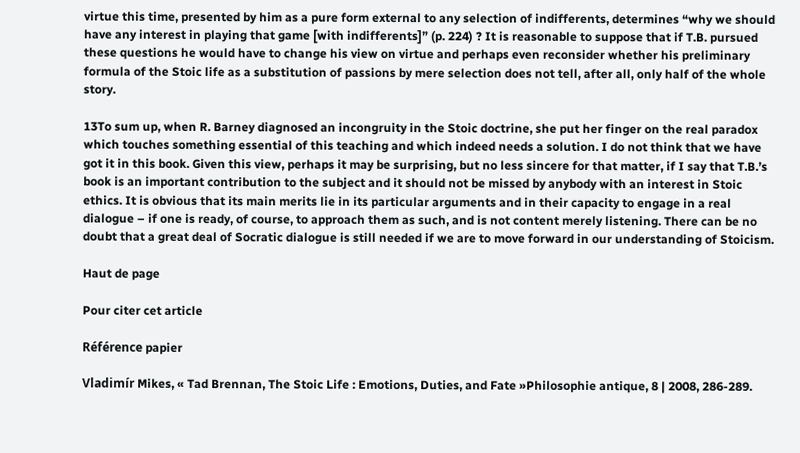virtue this time, presented by him as a pure form external to any selection of indifferents, determines “why we should have any interest in playing that game [with indifferents]” (p. 224) ? It is reasonable to suppose that if T.B. pursued these questions he would have to change his view on virtue and perhaps even reconsider whether his preliminary formula of the Stoic life as a substitution of passions by mere selection does not tell, after all, only half of the whole story.

13To sum up, when R. Barney diagnosed an incongruity in the Stoic doctrine, she put her finger on the real paradox which touches something essential of this teaching and which indeed needs a solution. I do not think that we have got it in this book. Given this view, perhaps it may be surprising, but no less sincere for that matter, if I say that T.B.’s book is an important contribution to the subject and it should not be missed by anybody with an interest in Stoic ethics. It is obvious that its main merits lie in its particular arguments and in their capacity to engage in a real dialogue – if one is ready, of course, to approach them as such, and is not content merely listening. There can be no doubt that a great deal of Socratic dialogue is still needed if we are to move forward in our understanding of Stoicism.

Haut de page

Pour citer cet article

Référence papier

Vladimír Mikes, « Tad Brennan, The Stoic Life : Emotions, Duties, and Fate »Philosophie antique, 8 | 2008, 286-289.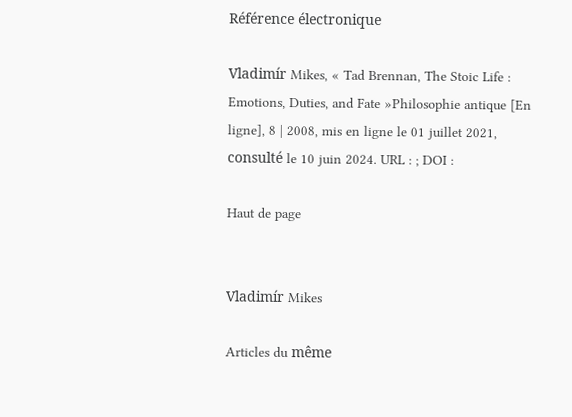Référence électronique

Vladimír Mikes, « Tad Brennan, The Stoic Life : Emotions, Duties, and Fate »Philosophie antique [En ligne], 8 | 2008, mis en ligne le 01 juillet 2021, consulté le 10 juin 2024. URL : ; DOI :

Haut de page


Vladimír Mikes

Articles du même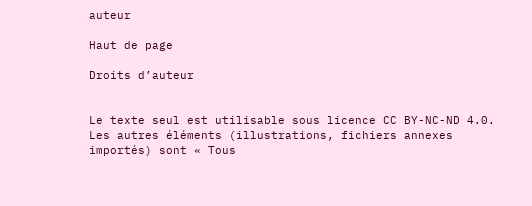auteur

Haut de page

Droits d’auteur


Le texte seul est utilisable sous licence CC BY-NC-ND 4.0. Les autres éléments (illustrations, fichiers annexes importés) sont « Tous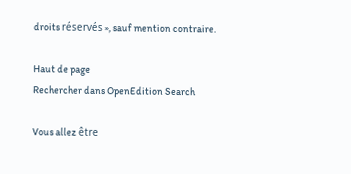droits réservés », sauf mention contraire.

Haut de page
Rechercher dans OpenEdition Search

Vous allez être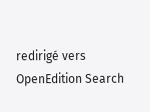redirigé vers OpenEdition Search